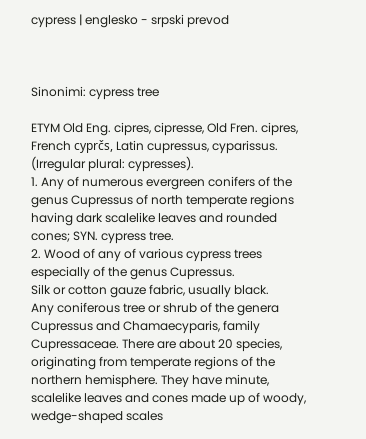cypress | englesko - srpski prevod



Sinonimi: cypress tree

ETYM Old Eng. cipres, cipresse, Old Fren. cipres, French cyprčs, Latin cupressus, cyparissus.
(Irregular plural: cypresses).
1. Any of numerous evergreen conifers of the genus Cupressus of north temperate regions having dark scalelike leaves and rounded cones; SYN. cypress tree.
2. Wood of any of various cypress trees especially of the genus Cupressus.
Silk or cotton gauze fabric, usually black.
Any coniferous tree or shrub of the genera Cupressus and Chamaecyparis, family Cupressaceae. There are about 20 species, originating from temperate regions of the northern hemisphere. They have minute, scalelike leaves and cones made up of woody, wedge-shaped scales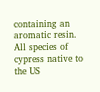containing an aromatic resin.
All species of cypress native to the US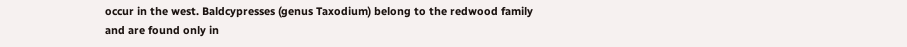occur in the west. Baldcypresses (genus Taxodium) belong to the redwood family and are found only in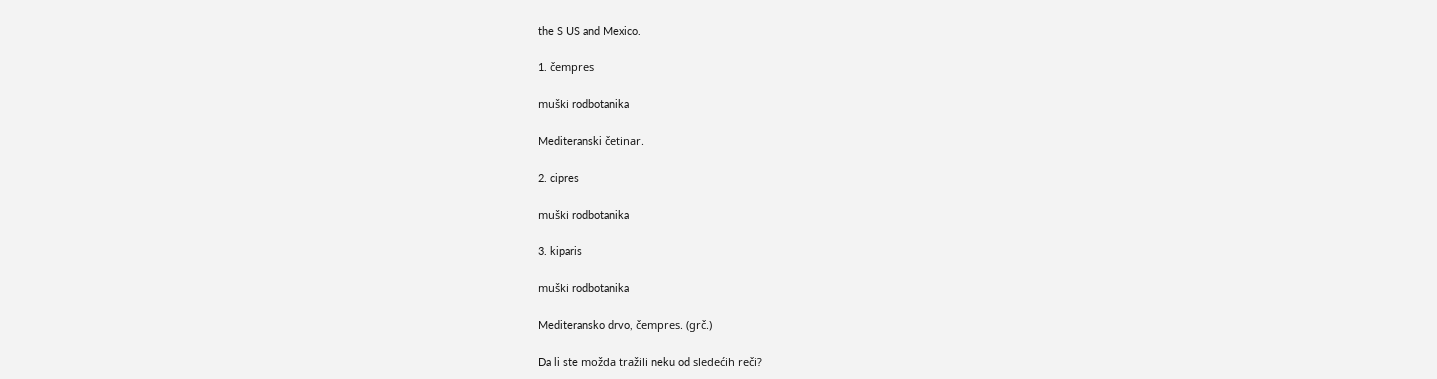the S US and Mexico.

1. čempres

muški rodbotanika

Mediteranski četinar.

2. cipres

muški rodbotanika

3. kiparis

muški rodbotanika

Mediteransko drvo, čempres. (grč.)

Da li ste možda tražili neku od sledećih reči?